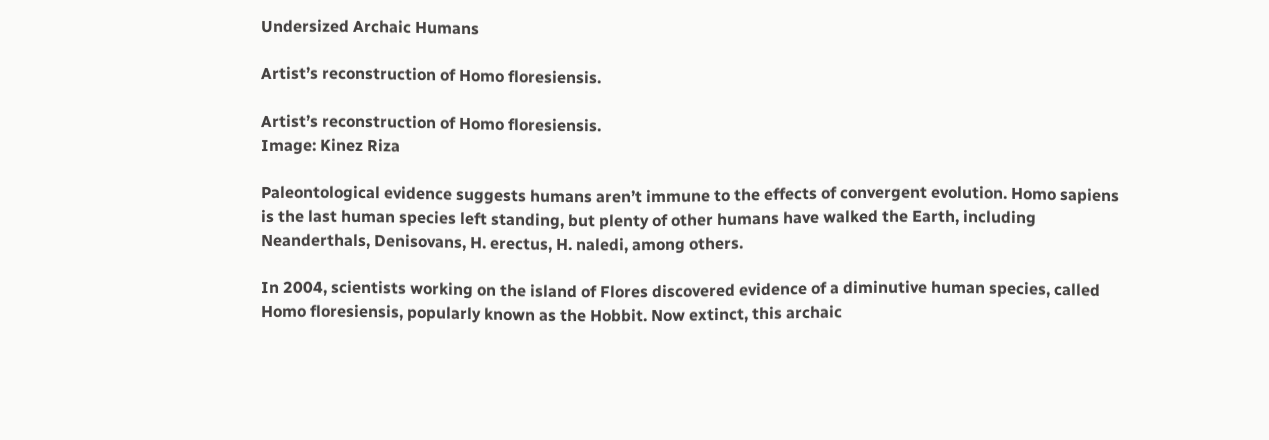Undersized Archaic Humans

Artist’s reconstruction of Homo floresiensis.

Artist’s reconstruction of Homo floresiensis.
Image: Kinez Riza

Paleontological evidence suggests humans aren’t immune to the effects of convergent evolution. Homo sapiens is the last human species left standing, but plenty of other humans have walked the Earth, including Neanderthals, Denisovans, H. erectus, H. naledi, among others.

In 2004, scientists working on the island of Flores discovered evidence of a diminutive human species, called Homo floresiensis, popularly known as the Hobbit. Now extinct, this archaic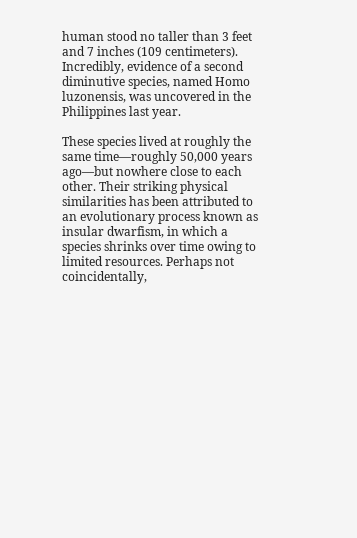human stood no taller than 3 feet and 7 inches (109 centimeters). Incredibly, evidence of a second diminutive species, named Homo luzonensis, was uncovered in the Philippines last year.

These species lived at roughly the same time—roughly 50,000 years ago—but nowhere close to each other. Their striking physical similarities has been attributed to an evolutionary process known as insular dwarfism, in which a species shrinks over time owing to limited resources. Perhaps not coincidentally,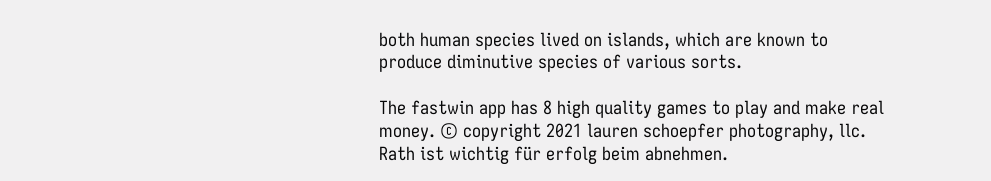both human species lived on islands, which are known to produce diminutive species of various sorts.

The fastwin app has 8 high quality games to play and make real money. © copyright 2021 lauren schoepfer photography, llc. Rath ist wichtig für erfolg beim abnehmen.